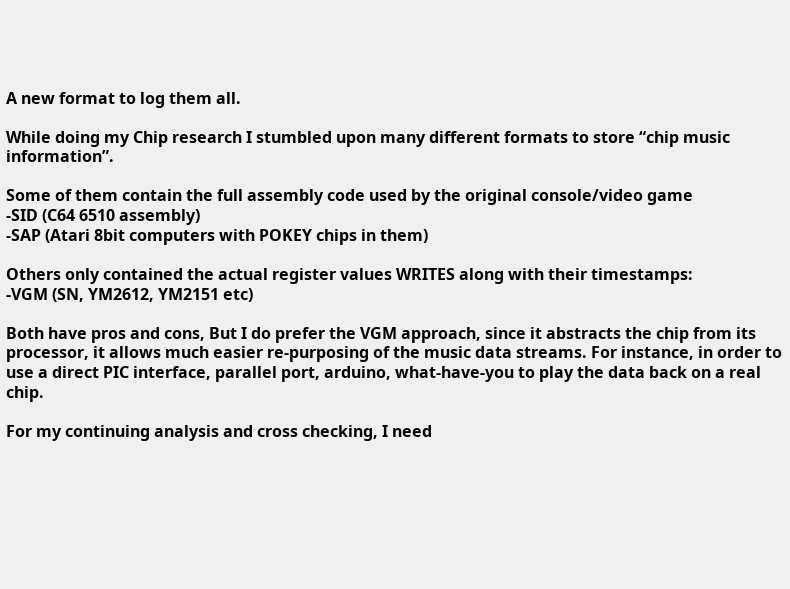A new format to log them all.

While doing my Chip research I stumbled upon many different formats to store “chip music information”.

Some of them contain the full assembly code used by the original console/video game
-SID (C64 6510 assembly)
-SAP (Atari 8bit computers with POKEY chips in them)

Others only contained the actual register values WRITES along with their timestamps:
-VGM (SN, YM2612, YM2151 etc)

Both have pros and cons, But I do prefer the VGM approach, since it abstracts the chip from its processor, it allows much easier re-purposing of the music data streams. For instance, in order to use a direct PIC interface, parallel port, arduino, what-have-you to play the data back on a real chip.

For my continuing analysis and cross checking, I need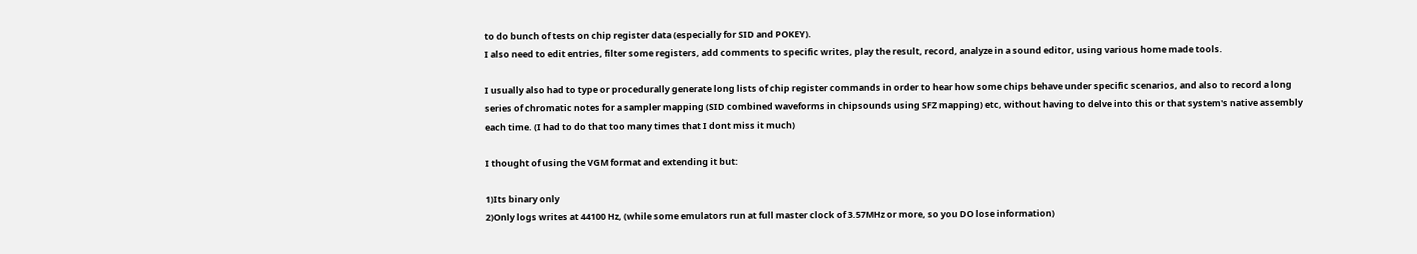to do bunch of tests on chip register data (especially for SID and POKEY).
I also need to edit entries, filter some registers, add comments to specific writes, play the result, record, analyze in a sound editor, using various home made tools.

I usually also had to type or procedurally generate long lists of chip register commands in order to hear how some chips behave under specific scenarios, and also to record a long series of chromatic notes for a sampler mapping (SID combined waveforms in chipsounds using SFZ mapping) etc, without having to delve into this or that system's native assembly each time. (I had to do that too many times that I dont miss it much)

I thought of using the VGM format and extending it but:

1)Its binary only
2)Only logs writes at 44100 Hz, (while some emulators run at full master clock of 3.57MHz or more, so you DO lose information)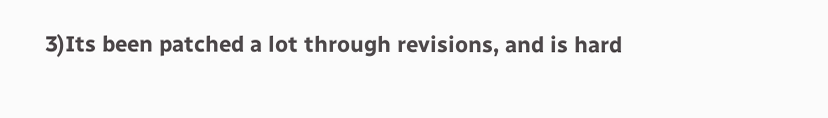3)Its been patched a lot through revisions, and is hard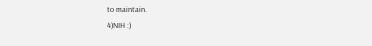to maintain.
4)NIH :)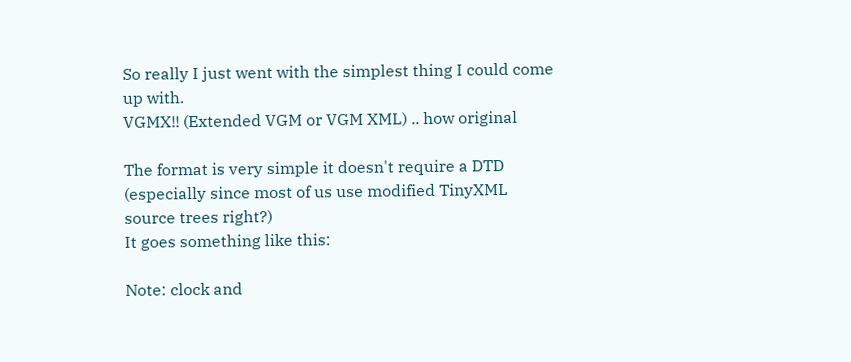So really I just went with the simplest thing I could come up with.
VGMX!! (Extended VGM or VGM XML) .. how original

The format is very simple it doesn't require a DTD (especially since most of us use modified TinyXML source trees right?)
It goes something like this:

Note: clock and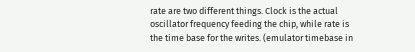rate are two different things. Clock is the actual oscillator frequency feeding the chip, while rate is the time base for the writes. (emulator timebase in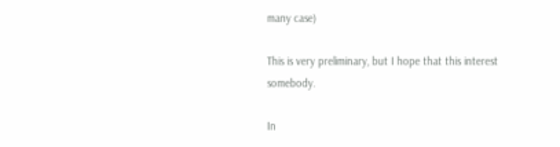many case)

This is very preliminary, but I hope that this interest somebody.

In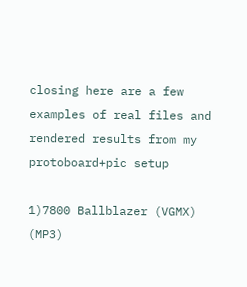closing here are a few examples of real files and rendered results from my protoboard+pic setup

1)7800 Ballblazer (VGMX) (MP3)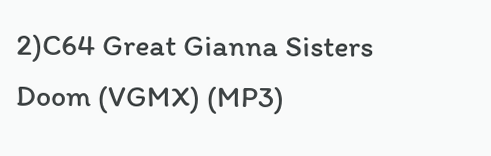2)C64 Great Gianna Sisters Doom (VGMX) (MP3)